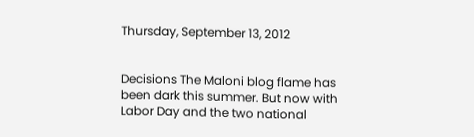Thursday, September 13, 2012


Decisions The Maloni blog flame has been dark this summer. But now with Labor Day and the two national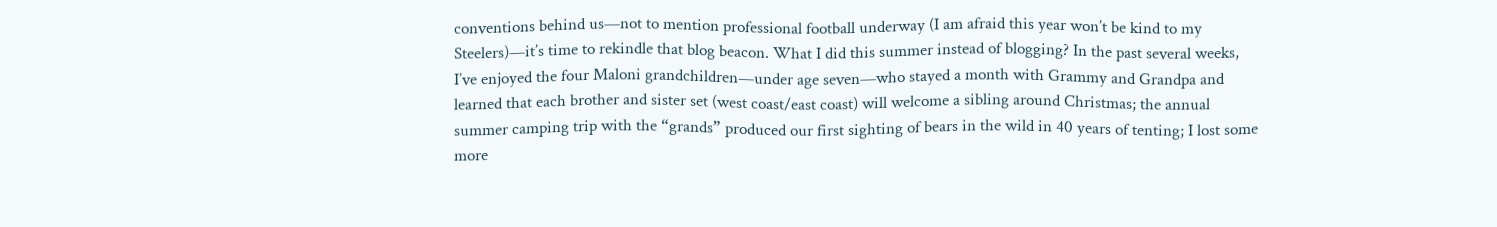conventions behind us—not to mention professional football underway (I am afraid this year won’t be kind to my Steelers)—it’s time to rekindle that blog beacon. What I did this summer instead of blogging? In the past several weeks, I’ve enjoyed the four Maloni grandchildren—under age seven—who stayed a month with Grammy and Grandpa and learned that each brother and sister set (west coast/east coast) will welcome a sibling around Christmas; the annual summer camping trip with the “grands” produced our first sighting of bears in the wild in 40 years of tenting; I lost some more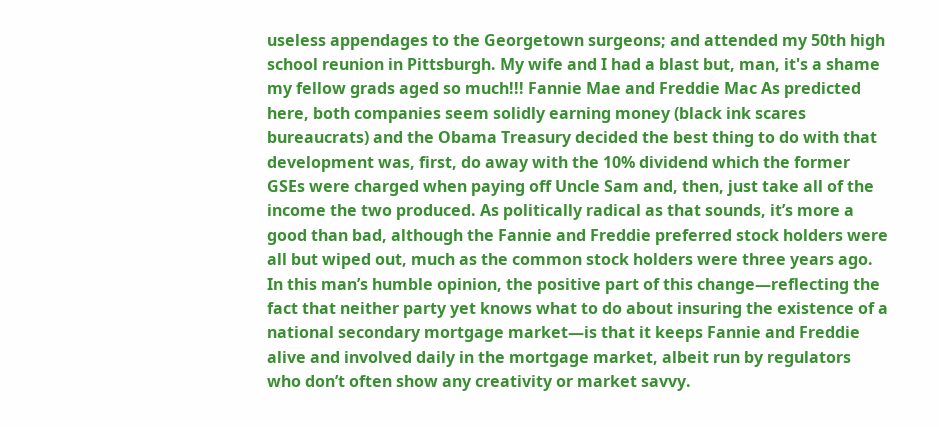useless appendages to the Georgetown surgeons; and attended my 50th high school reunion in Pittsburgh. My wife and I had a blast but, man, it's a shame my fellow grads aged so much!!! Fannie Mae and Freddie Mac As predicted here, both companies seem solidly earning money (black ink scares bureaucrats) and the Obama Treasury decided the best thing to do with that development was, first, do away with the 10% dividend which the former GSEs were charged when paying off Uncle Sam and, then, just take all of the income the two produced. As politically radical as that sounds, it’s more a good than bad, although the Fannie and Freddie preferred stock holders were all but wiped out, much as the common stock holders were three years ago. In this man’s humble opinion, the positive part of this change—reflecting the fact that neither party yet knows what to do about insuring the existence of a national secondary mortgage market—is that it keeps Fannie and Freddie alive and involved daily in the mortgage market, albeit run by regulators who don’t often show any creativity or market savvy.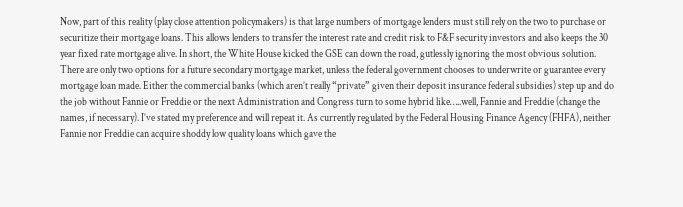Now, part of this reality (play close attention policymakers) is that large numbers of mortgage lenders must still rely on the two to purchase or securitize their mortgage loans. This allows lenders to transfer the interest rate and credit risk to F&F security investors and also keeps the 30 year fixed rate mortgage alive. In short, the White House kicked the GSE can down the road, gutlessly ignoring the most obvious solution. There are only two options for a future secondary mortgage market, unless the federal government chooses to underwrite or guarantee every mortgage loan made. Either the commercial banks (which aren’t really “private” given their deposit insurance federal subsidies) step up and do the job without Fannie or Freddie or the next Administration and Congress turn to some hybrid like…..well, Fannie and Freddie (change the names, if necessary). I’ve stated my preference and will repeat it. As currently regulated by the Federal Housing Finance Agency (FHFA), neither Fannie nor Freddie can acquire shoddy low quality loans which gave the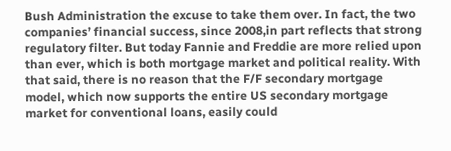Bush Administration the excuse to take them over. In fact, the two companies’ financial success, since 2008,in part reflects that strong regulatory filter. But today Fannie and Freddie are more relied upon than ever, which is both mortgage market and political reality. With that said, there is no reason that the F/F secondary mortgage model, which now supports the entire US secondary mortgage market for conventional loans, easily could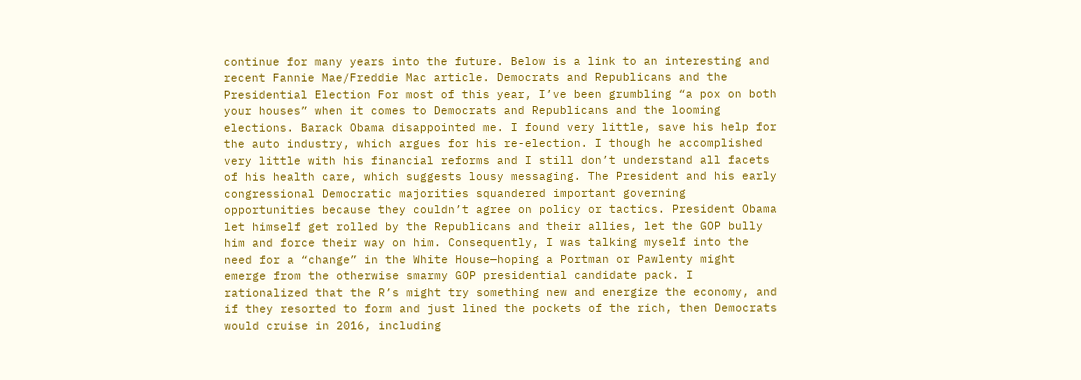continue for many years into the future. Below is a link to an interesting and recent Fannie Mae/Freddie Mac article. Democrats and Republicans and the Presidential Election For most of this year, I’ve been grumbling “a pox on both your houses” when it comes to Democrats and Republicans and the looming elections. Barack Obama disappointed me. I found very little, save his help for the auto industry, which argues for his re-election. I though he accomplished very little with his financial reforms and I still don’t understand all facets of his health care, which suggests lousy messaging. The President and his early congressional Democratic majorities squandered important governing opportunities because they couldn’t agree on policy or tactics. President Obama let himself get rolled by the Republicans and their allies, let the GOP bully him and force their way on him. Consequently, I was talking myself into the need for a “change” in the White House—hoping a Portman or Pawlenty might emerge from the otherwise smarmy GOP presidential candidate pack. I rationalized that the R’s might try something new and energize the economy, and if they resorted to form and just lined the pockets of the rich, then Democrats would cruise in 2016, including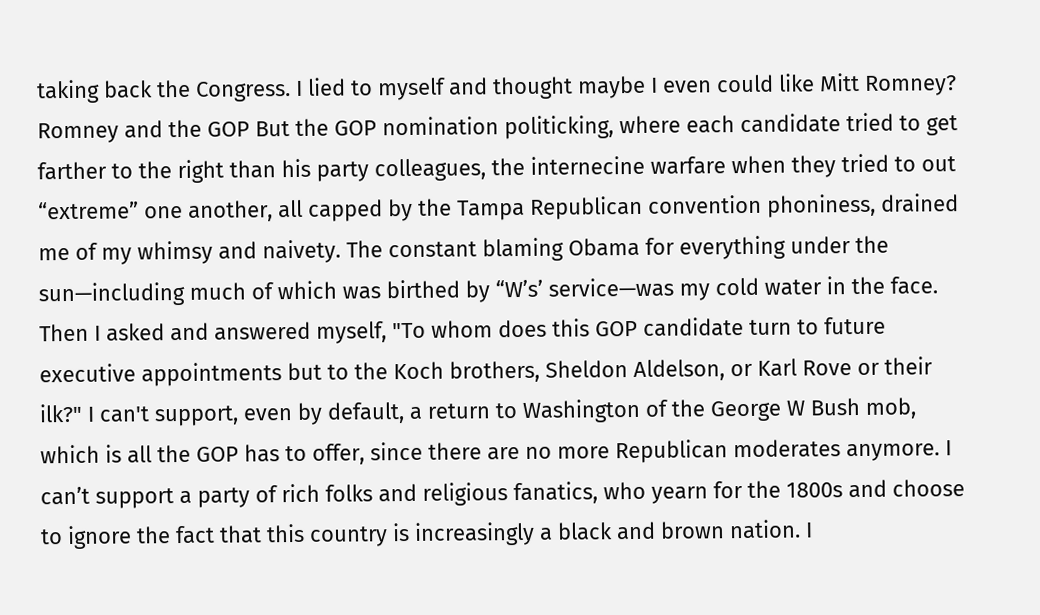taking back the Congress. I lied to myself and thought maybe I even could like Mitt Romney? Romney and the GOP But the GOP nomination politicking, where each candidate tried to get farther to the right than his party colleagues, the internecine warfare when they tried to out “extreme” one another, all capped by the Tampa Republican convention phoniness, drained me of my whimsy and naivety. The constant blaming Obama for everything under the sun—including much of which was birthed by “W’s’ service—was my cold water in the face. Then I asked and answered myself, "To whom does this GOP candidate turn to future executive appointments but to the Koch brothers, Sheldon Aldelson, or Karl Rove or their ilk?" I can't support, even by default, a return to Washington of the George W Bush mob, which is all the GOP has to offer, since there are no more Republican moderates anymore. I can’t support a party of rich folks and religious fanatics, who yearn for the 1800s and choose to ignore the fact that this country is increasingly a black and brown nation. I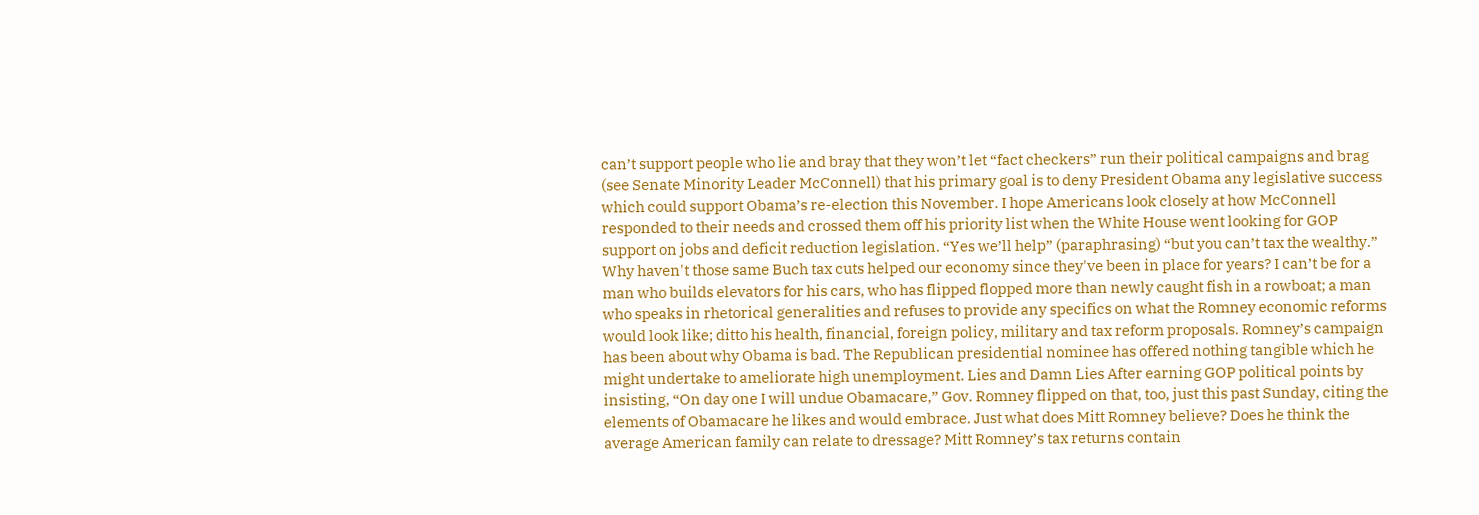can’t support people who lie and bray that they won’t let “fact checkers” run their political campaigns and brag (see Senate Minority Leader McConnell) that his primary goal is to deny President Obama any legislative success which could support Obama’s re-election this November. I hope Americans look closely at how McConnell responded to their needs and crossed them off his priority list when the White House went looking for GOP support on jobs and deficit reduction legislation. “Yes we’ll help” (paraphrasing) “but you can’t tax the wealthy.” Why haven't those same Buch tax cuts helped our economy since they've been in place for years? I can’t be for a man who builds elevators for his cars, who has flipped flopped more than newly caught fish in a rowboat; a man who speaks in rhetorical generalities and refuses to provide any specifics on what the Romney economic reforms would look like; ditto his health, financial, foreign policy, military and tax reform proposals. Romney’s campaign has been about why Obama is bad. The Republican presidential nominee has offered nothing tangible which he might undertake to ameliorate high unemployment. Lies and Damn Lies After earning GOP political points by insisting, “On day one I will undue Obamacare,” Gov. Romney flipped on that, too, just this past Sunday, citing the elements of Obamacare he likes and would embrace. Just what does Mitt Romney believe? Does he think the average American family can relate to dressage? Mitt Romney’s tax returns contain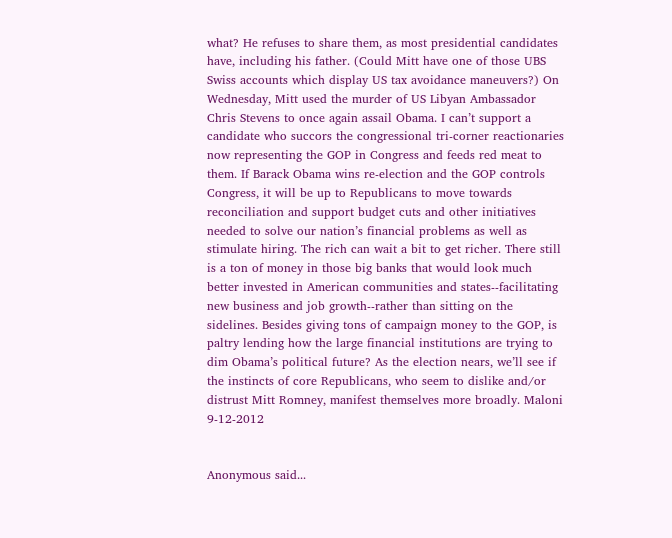what? He refuses to share them, as most presidential candidates have, including his father. (Could Mitt have one of those UBS Swiss accounts which display US tax avoidance maneuvers?) On Wednesday, Mitt used the murder of US Libyan Ambassador Chris Stevens to once again assail Obama. I can’t support a candidate who succors the congressional tri-corner reactionaries now representing the GOP in Congress and feeds red meat to them. If Barack Obama wins re-election and the GOP controls Congress, it will be up to Republicans to move towards reconciliation and support budget cuts and other initiatives needed to solve our nation’s financial problems as well as stimulate hiring. The rich can wait a bit to get richer. There still is a ton of money in those big banks that would look much better invested in American communities and states--facilitating new business and job growth--rather than sitting on the sidelines. Besides giving tons of campaign money to the GOP, is paltry lending how the large financial institutions are trying to dim Obama’s political future? As the election nears, we’ll see if the instincts of core Republicans, who seem to dislike and/or distrust Mitt Romney, manifest themselves more broadly. Maloni 9-12-2012


Anonymous said...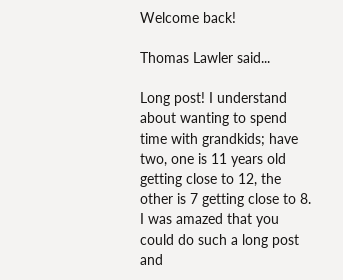Welcome back!

Thomas Lawler said...

Long post! I understand about wanting to spend time with grandkids; have two, one is 11 years old getting close to 12, the other is 7 getting close to 8. I was amazed that you could do such a long post and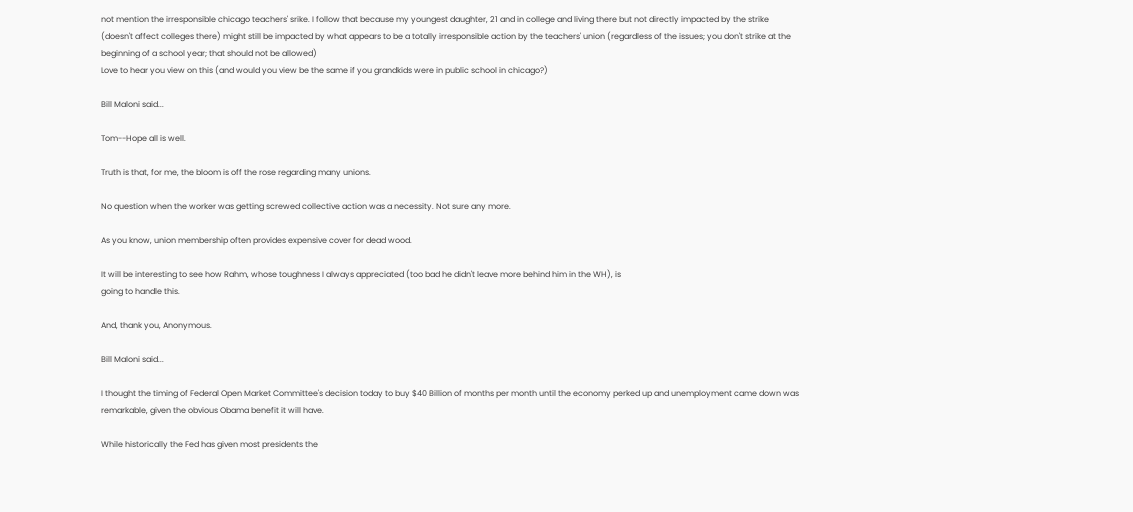not mention the irresponsible chicago teachers' srike. I follow that because my youngest daughter, 21 and in college and living there but not directly impacted by the strike (doesn't affect colleges there) might still be impacted by what appears to be a totally irresponsible action by the teachers' union (regardless of the issues; you don't strike at the beginning of a school year; that should not be allowed)
Love to hear you view on this (and would you view be the same if you grandkids were in public school in chicago?)

Bill Maloni said...

Tom--Hope all is well.

Truth is that, for me, the bloom is off the rose regarding many unions.

No question when the worker was getting screwed collective action was a necessity. Not sure any more.

As you know, union membership often provides expensive cover for dead wood.

It will be interesting to see how Rahm, whose toughness I always appreciated (too bad he didn't leave more behind him in the WH), is
going to handle this.

And, thank you, Anonymous.

Bill Maloni said...

I thought the timing of Federal Open Market Committee's decision today to buy $40 Billion of months per month until the economy perked up and unemployment came down was remarkable, given the obvious Obama benefit it will have.

While historically the Fed has given most presidents the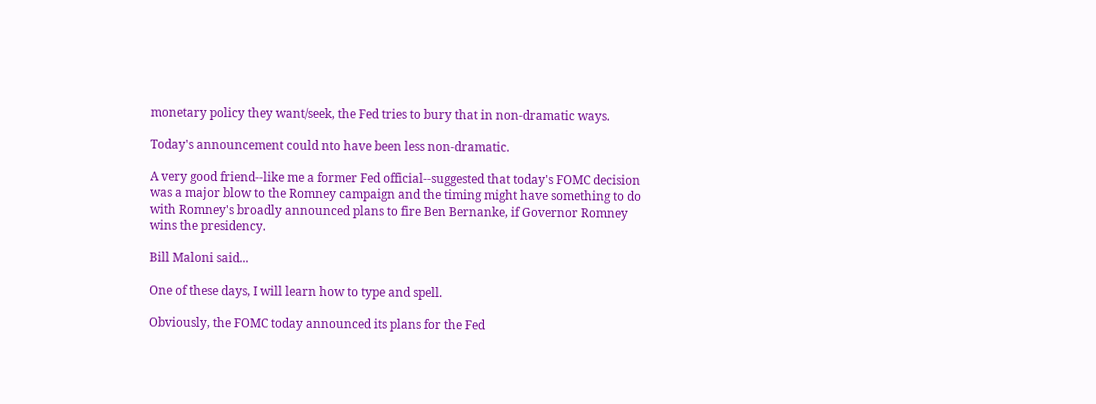monetary policy they want/seek, the Fed tries to bury that in non-dramatic ways.

Today's announcement could nto have been less non-dramatic.

A very good friend--like me a former Fed official--suggested that today's FOMC decision was a major blow to the Romney campaign and the timing might have something to do with Romney's broadly announced plans to fire Ben Bernanke, if Governor Romney wins the presidency.

Bill Maloni said...

One of these days, I will learn how to type and spell.

Obviously, the FOMC today announced its plans for the Fed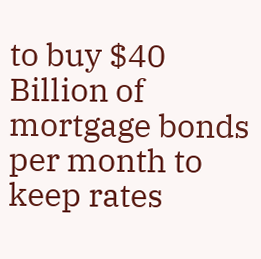to buy $40 Billion of mortgage bonds per month to keep rates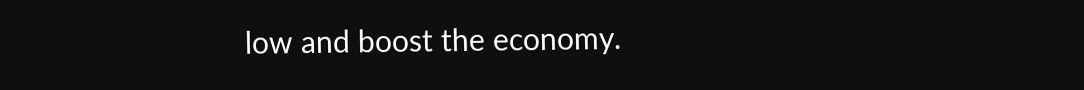low and boost the economy.